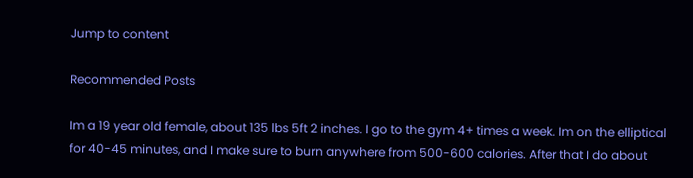Jump to content

Recommended Posts

Im a 19 year old female, about 135 lbs 5ft 2 inches. I go to the gym 4+ times a week. Im on the elliptical for 40-45 minutes, and I make sure to burn anywhere from 500-600 calories. After that I do about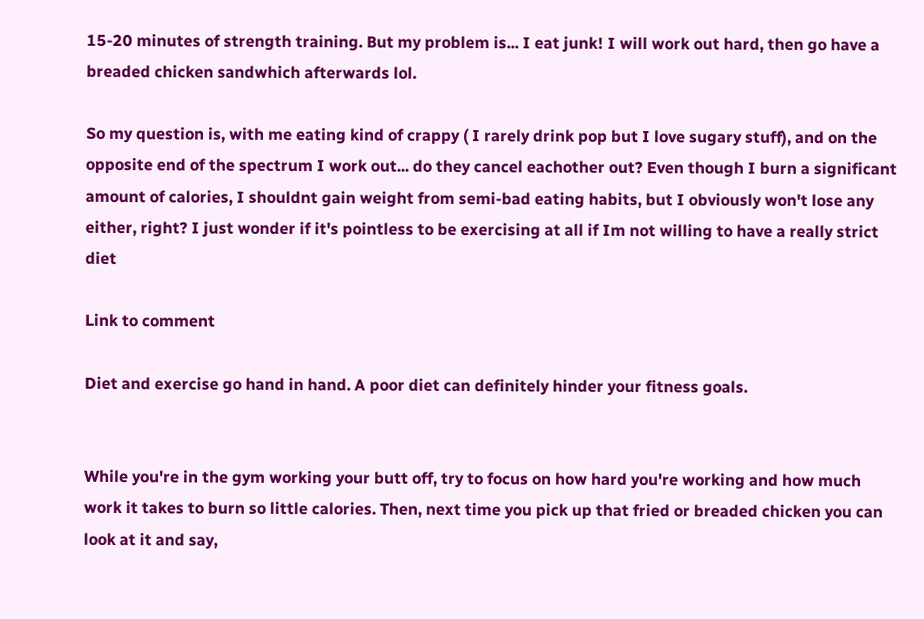15-20 minutes of strength training. But my problem is... I eat junk! I will work out hard, then go have a breaded chicken sandwhich afterwards lol.

So my question is, with me eating kind of crappy ( I rarely drink pop but I love sugary stuff), and on the opposite end of the spectrum I work out... do they cancel eachother out? Even though I burn a significant amount of calories, I shouldnt gain weight from semi-bad eating habits, but I obviously won't lose any either, right? I just wonder if it's pointless to be exercising at all if Im not willing to have a really strict diet

Link to comment

Diet and exercise go hand in hand. A poor diet can definitely hinder your fitness goals.


While you're in the gym working your butt off, try to focus on how hard you're working and how much work it takes to burn so little calories. Then, next time you pick up that fried or breaded chicken you can look at it and say,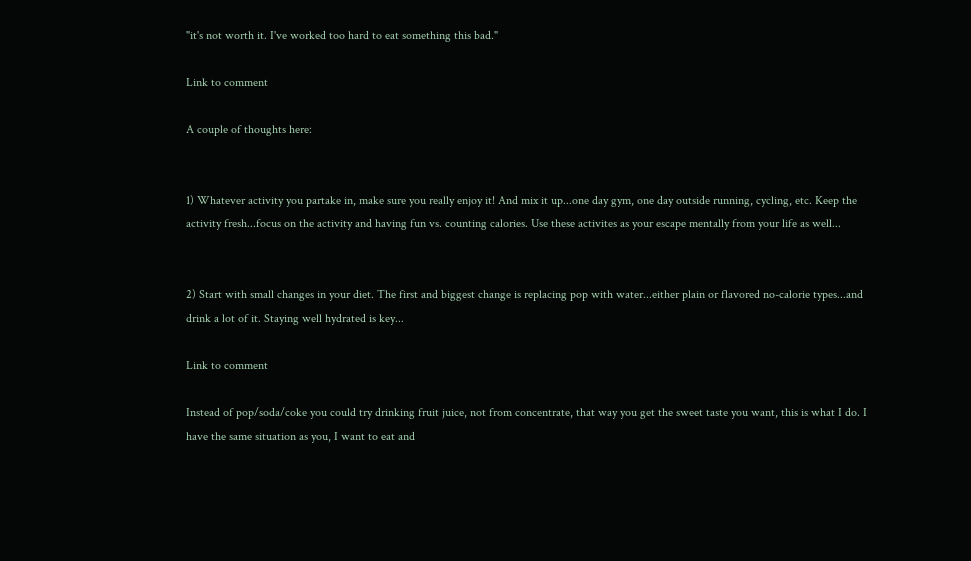"it's not worth it. I've worked too hard to eat something this bad."

Link to comment

A couple of thoughts here:


1) Whatever activity you partake in, make sure you really enjoy it! And mix it up...one day gym, one day outside running, cycling, etc. Keep the activity fresh...focus on the activity and having fun vs. counting calories. Use these activites as your escape mentally from your life as well...


2) Start with small changes in your diet. The first and biggest change is replacing pop with water...either plain or flavored no-calorie types...and drink a lot of it. Staying well hydrated is key...

Link to comment

Instead of pop/soda/coke you could try drinking fruit juice, not from concentrate, that way you get the sweet taste you want, this is what I do. I have the same situation as you, I want to eat and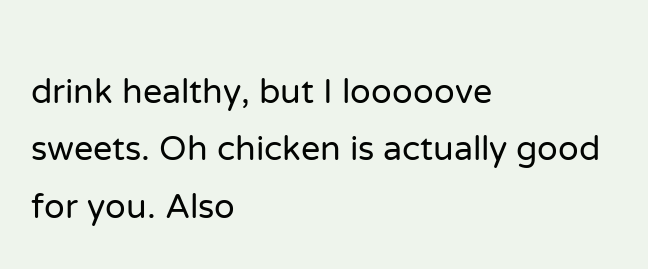drink healthy, but I looooove sweets. Oh chicken is actually good for you. Also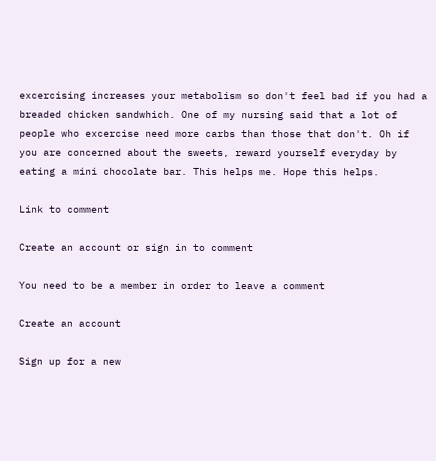excercising increases your metabolism so don't feel bad if you had a breaded chicken sandwhich. One of my nursing said that a lot of people who excercise need more carbs than those that don't. Oh if you are concerned about the sweets, reward yourself everyday by eating a mini chocolate bar. This helps me. Hope this helps.

Link to comment

Create an account or sign in to comment

You need to be a member in order to leave a comment

Create an account

Sign up for a new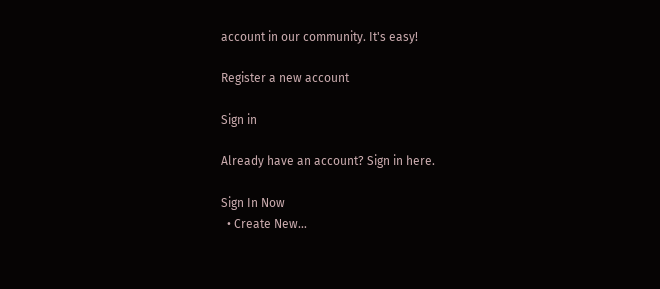account in our community. It's easy!

Register a new account

Sign in

Already have an account? Sign in here.

Sign In Now
  • Create New...